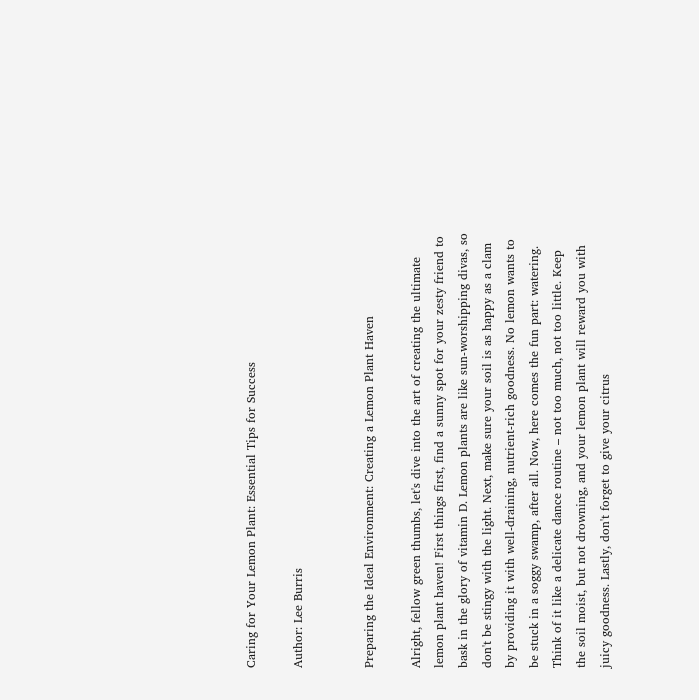Caring for Your Lemon Plant: Essential Tips for Success

Author: Lee Burris


Preparing the Ideal Environment: Creating a Lemon Plant Haven

Alright, fellow green thumbs, let's dive into the art of creating the ultimate lemon plant haven! First things first, find a sunny spot for your zesty friend to bask in the glory of vitamin D. Lemon plants are like sun-worshipping divas, so don't be stingy with the light. Next, make sure your soil is as happy as a clam by providing it with well-draining, nutrient-rich goodness. No lemon wants to be stuck in a soggy swamp, after all. Now, here comes the fun part: watering. Think of it like a delicate dance routine – not too much, not too little. Keep the soil moist, but not drowning, and your lemon plant will reward you with juicy goodness. Lastly, don't forget to give your citrus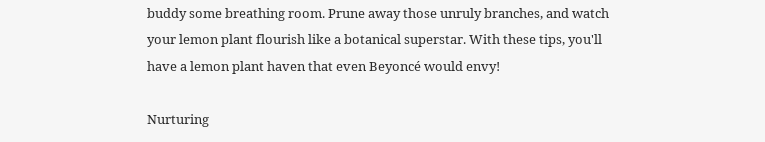buddy some breathing room. Prune away those unruly branches, and watch your lemon plant flourish like a botanical superstar. With these tips, you'll have a lemon plant haven that even Beyoncé would envy!

Nurturing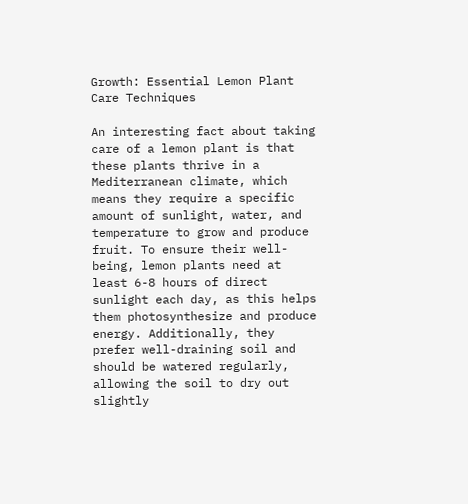Growth: Essential Lemon Plant Care Techniques

An interesting fact about taking care of a lemon plant is that these plants thrive in a Mediterranean climate, which means they require a specific amount of sunlight, water, and temperature to grow and produce fruit. To ensure their well-being, lemon plants need at least 6-8 hours of direct sunlight each day, as this helps them photosynthesize and produce energy. Additionally, they prefer well-draining soil and should be watered regularly, allowing the soil to dry out slightly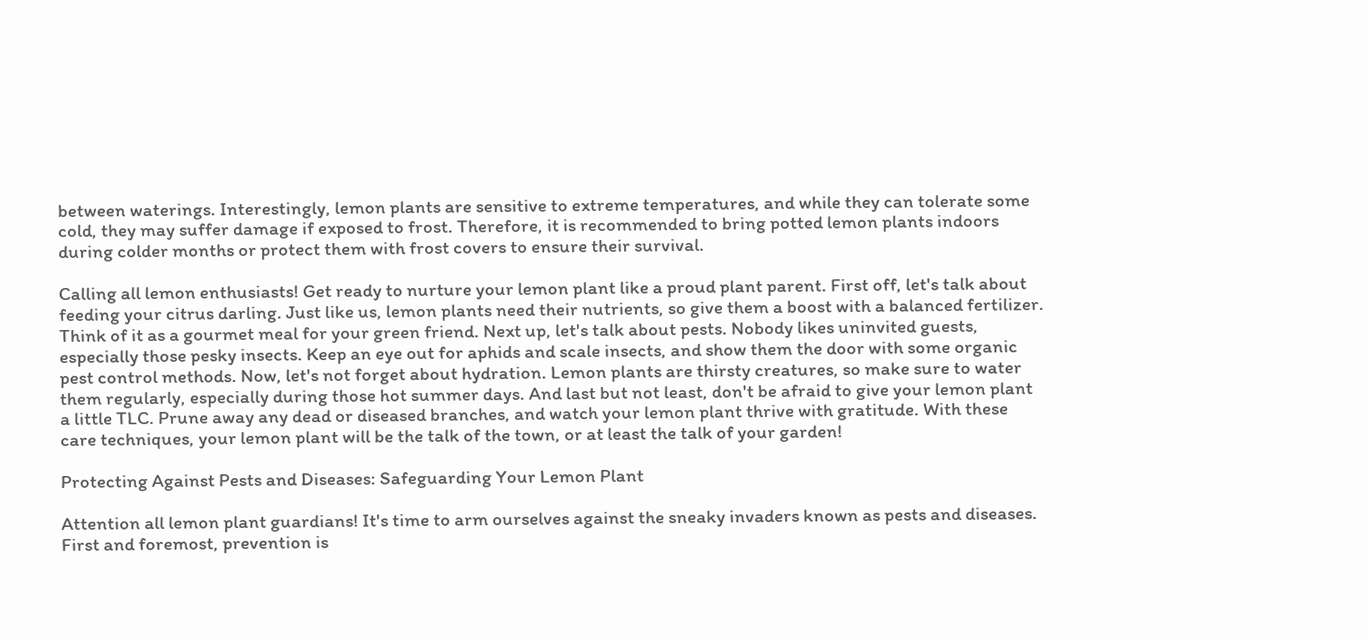between waterings. Interestingly, lemon plants are sensitive to extreme temperatures, and while they can tolerate some cold, they may suffer damage if exposed to frost. Therefore, it is recommended to bring potted lemon plants indoors during colder months or protect them with frost covers to ensure their survival.

Calling all lemon enthusiasts! Get ready to nurture your lemon plant like a proud plant parent. First off, let's talk about feeding your citrus darling. Just like us, lemon plants need their nutrients, so give them a boost with a balanced fertilizer. Think of it as a gourmet meal for your green friend. Next up, let's talk about pests. Nobody likes uninvited guests, especially those pesky insects. Keep an eye out for aphids and scale insects, and show them the door with some organic pest control methods. Now, let's not forget about hydration. Lemon plants are thirsty creatures, so make sure to water them regularly, especially during those hot summer days. And last but not least, don't be afraid to give your lemon plant a little TLC. Prune away any dead or diseased branches, and watch your lemon plant thrive with gratitude. With these care techniques, your lemon plant will be the talk of the town, or at least the talk of your garden!

Protecting Against Pests and Diseases: Safeguarding Your Lemon Plant

Attention all lemon plant guardians! It's time to arm ourselves against the sneaky invaders known as pests and diseases. First and foremost, prevention is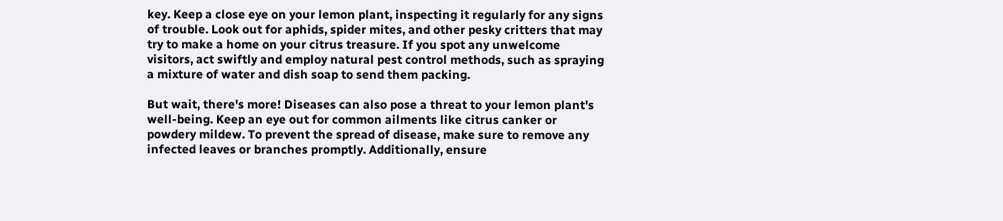key. Keep a close eye on your lemon plant, inspecting it regularly for any signs of trouble. Look out for aphids, spider mites, and other pesky critters that may try to make a home on your citrus treasure. If you spot any unwelcome visitors, act swiftly and employ natural pest control methods, such as spraying a mixture of water and dish soap to send them packing.

But wait, there's more! Diseases can also pose a threat to your lemon plant's well-being. Keep an eye out for common ailments like citrus canker or powdery mildew. To prevent the spread of disease, make sure to remove any infected leaves or branches promptly. Additionally, ensure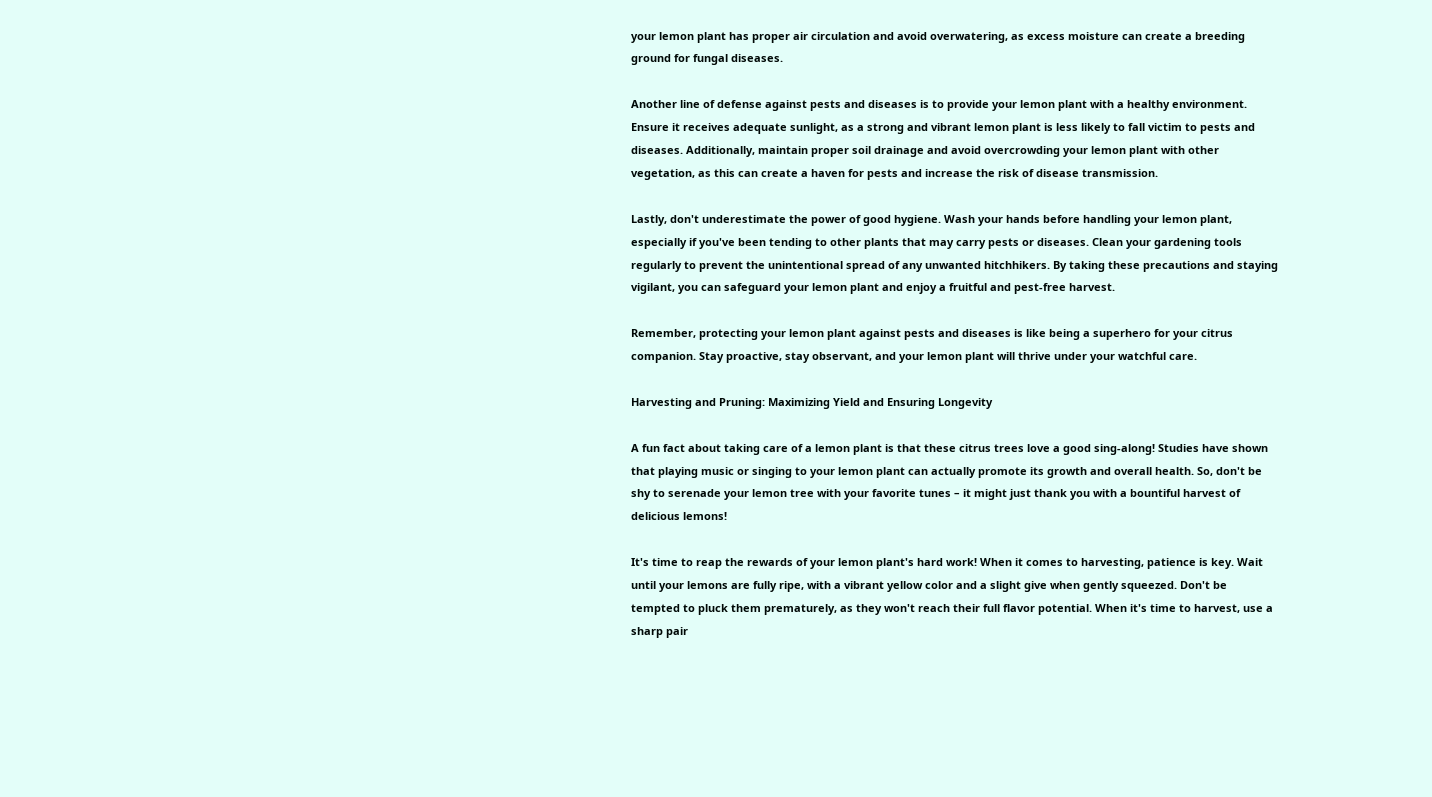your lemon plant has proper air circulation and avoid overwatering, as excess moisture can create a breeding ground for fungal diseases.

Another line of defense against pests and diseases is to provide your lemon plant with a healthy environment. Ensure it receives adequate sunlight, as a strong and vibrant lemon plant is less likely to fall victim to pests and diseases. Additionally, maintain proper soil drainage and avoid overcrowding your lemon plant with other vegetation, as this can create a haven for pests and increase the risk of disease transmission.

Lastly, don't underestimate the power of good hygiene. Wash your hands before handling your lemon plant, especially if you've been tending to other plants that may carry pests or diseases. Clean your gardening tools regularly to prevent the unintentional spread of any unwanted hitchhikers. By taking these precautions and staying vigilant, you can safeguard your lemon plant and enjoy a fruitful and pest-free harvest.

Remember, protecting your lemon plant against pests and diseases is like being a superhero for your citrus companion. Stay proactive, stay observant, and your lemon plant will thrive under your watchful care.

Harvesting and Pruning: Maximizing Yield and Ensuring Longevity

A fun fact about taking care of a lemon plant is that these citrus trees love a good sing-along! Studies have shown that playing music or singing to your lemon plant can actually promote its growth and overall health. So, don't be shy to serenade your lemon tree with your favorite tunes – it might just thank you with a bountiful harvest of delicious lemons!

It's time to reap the rewards of your lemon plant's hard work! When it comes to harvesting, patience is key. Wait until your lemons are fully ripe, with a vibrant yellow color and a slight give when gently squeezed. Don't be tempted to pluck them prematurely, as they won't reach their full flavor potential. When it's time to harvest, use a sharp pair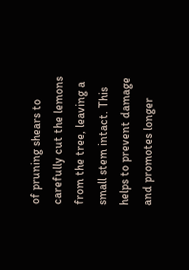of pruning shears to carefully cut the lemons from the tree, leaving a small stem intact. This helps to prevent damage and promotes longer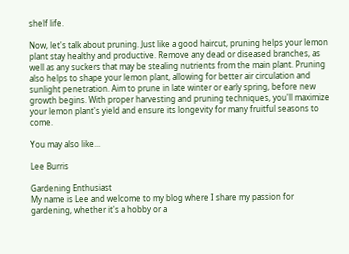shelf life.

Now, let's talk about pruning. Just like a good haircut, pruning helps your lemon plant stay healthy and productive. Remove any dead or diseased branches, as well as any suckers that may be stealing nutrients from the main plant. Pruning also helps to shape your lemon plant, allowing for better air circulation and sunlight penetration. Aim to prune in late winter or early spring, before new growth begins. With proper harvesting and pruning techniques, you'll maximize your lemon plant's yield and ensure its longevity for many fruitful seasons to come.

You may also like...

Lee Burris

Gardening Enthusiast
My name is Lee and welcome to my blog where I share my passion for gardening, whether it's a hobby or a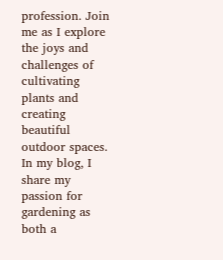profession. Join me as I explore the joys and challenges of cultivating plants and creating beautiful outdoor spaces.
In my blog, I share my passion for gardening as both a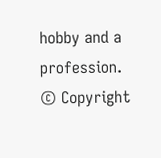hobby and a profession.
© Copyright